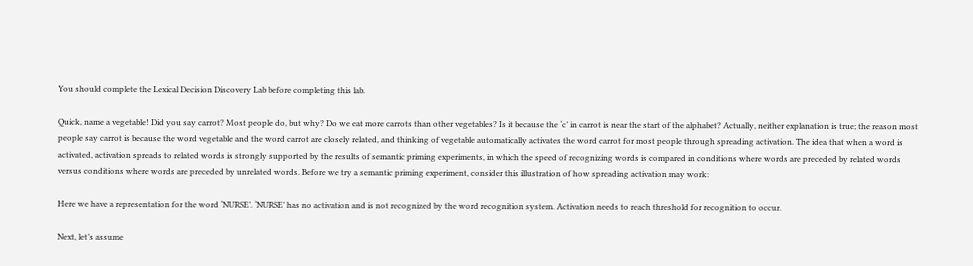You should complete the Lexical Decision Discovery Lab before completing this lab.

Quick, name a vegetable! Did you say carrot? Most people do, but why? Do we eat more carrots than other vegetables? Is it because the ‘c’ in carrot is near the start of the alphabet? Actually, neither explanation is true; the reason most people say carrot is because the word vegetable and the word carrot are closely related, and thinking of vegetable automatically activates the word carrot for most people through spreading activation. The idea that when a word is activated, activation spreads to related words is strongly supported by the results of semantic priming experiments, in which the speed of recognizing words is compared in conditions where words are preceded by related words versus conditions where words are preceded by unrelated words. Before we try a semantic priming experiment, consider this illustration of how spreading activation may work:

Here we have a representation for the word ‘NURSE’. ‘NURSE’ has no activation and is not recognized by the word recognition system. Activation needs to reach threshold for recognition to occur.

Next, let’s assume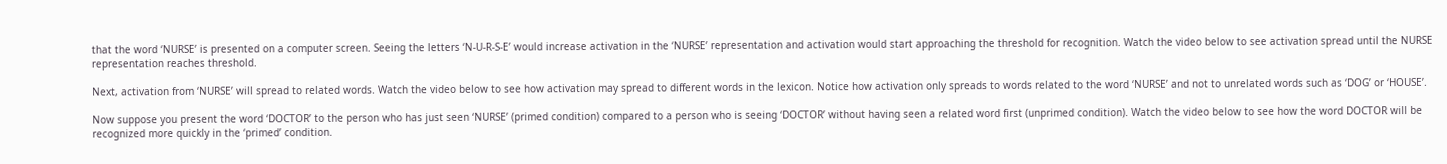that the word ‘NURSE’ is presented on a computer screen. Seeing the letters ‘N-U-R-S-E’ would increase activation in the ‘NURSE’ representation and activation would start approaching the threshold for recognition. Watch the video below to see activation spread until the NURSE representation reaches threshold.

Next, activation from ‘NURSE’ will spread to related words. Watch the video below to see how activation may spread to different words in the lexicon. Notice how activation only spreads to words related to the word ‘NURSE’ and not to unrelated words such as ‘DOG’ or ‘HOUSE’.

Now suppose you present the word ‘DOCTOR’ to the person who has just seen ‘NURSE’ (primed condition) compared to a person who is seeing ‘DOCTOR’ without having seen a related word first (unprimed condition). Watch the video below to see how the word DOCTOR will be recognized more quickly in the ‘primed’ condition.